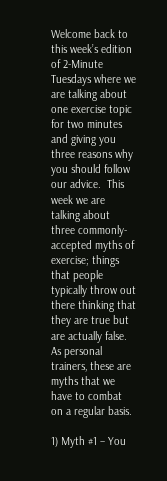Welcome back to this week’s edition of 2-Minute Tuesdays where we are talking about one exercise topic for two minutes and giving you three reasons why you should follow our advice.  This week we are talking about three commonly-accepted myths of exercise; things that people typically throw out there thinking that they are true but are actually false.  As personal trainers, these are myths that we have to combat on a regular basis.

1) Myth #1 – You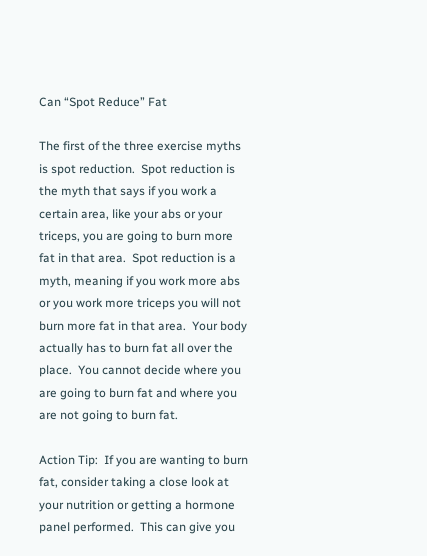Can “Spot Reduce” Fat

The first of the three exercise myths is spot reduction.  Spot reduction is the myth that says if you work a certain area, like your abs or your triceps, you are going to burn more fat in that area.  Spot reduction is a myth, meaning if you work more abs or you work more triceps you will not burn more fat in that area.  Your body actually has to burn fat all over the place.  You cannot decide where you are going to burn fat and where you are not going to burn fat.

Action Tip:  If you are wanting to burn fat, consider taking a close look at your nutrition or getting a hormone panel performed.  This can give you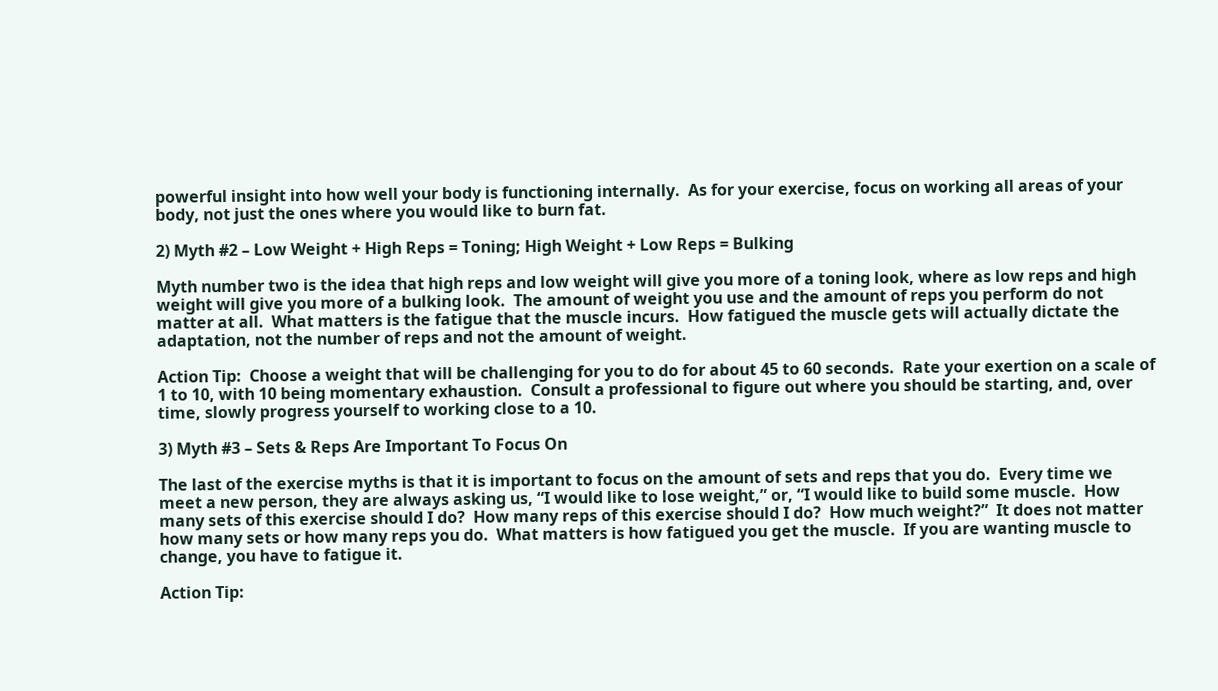powerful insight into how well your body is functioning internally.  As for your exercise, focus on working all areas of your body, not just the ones where you would like to burn fat.

2) Myth #2 – Low Weight + High Reps = Toning; High Weight + Low Reps = Bulking

Myth number two is the idea that high reps and low weight will give you more of a toning look, where as low reps and high weight will give you more of a bulking look.  The amount of weight you use and the amount of reps you perform do not matter at all.  What matters is the fatigue that the muscle incurs.  How fatigued the muscle gets will actually dictate the adaptation, not the number of reps and not the amount of weight.

Action Tip:  Choose a weight that will be challenging for you to do for about 45 to 60 seconds.  Rate your exertion on a scale of 1 to 10, with 10 being momentary exhaustion.  Consult a professional to figure out where you should be starting, and, over time, slowly progress yourself to working close to a 10.

3) Myth #3 – Sets & Reps Are Important To Focus On

The last of the exercise myths is that it is important to focus on the amount of sets and reps that you do.  Every time we meet a new person, they are always asking us, “I would like to lose weight,” or, “I would like to build some muscle.  How many sets of this exercise should I do?  How many reps of this exercise should I do?  How much weight?”  It does not matter how many sets or how many reps you do.  What matters is how fatigued you get the muscle.  If you are wanting muscle to change, you have to fatigue it.

Action Tip: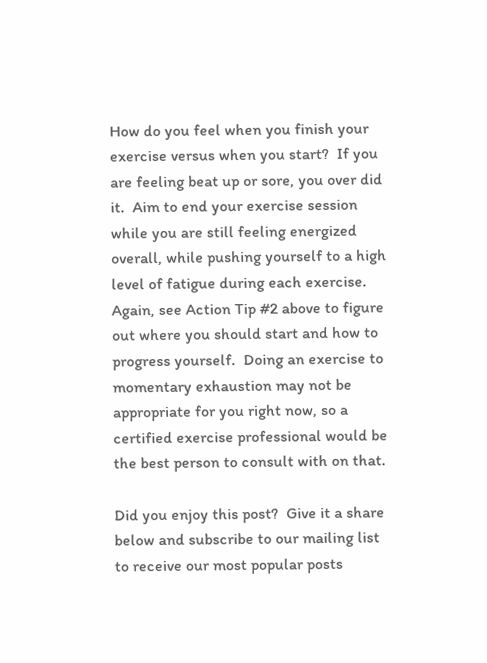How do you feel when you finish your exercise versus when you start?  If you are feeling beat up or sore, you over did it.  Aim to end your exercise session while you are still feeling energized overall, while pushing yourself to a high level of fatigue during each exercise.  Again, see Action Tip #2 above to figure out where you should start and how to progress yourself.  Doing an exercise to momentary exhaustion may not be appropriate for you right now, so a certified exercise professional would be the best person to consult with on that.

Did you enjoy this post?  Give it a share below and subscribe to our mailing list to receive our most popular posts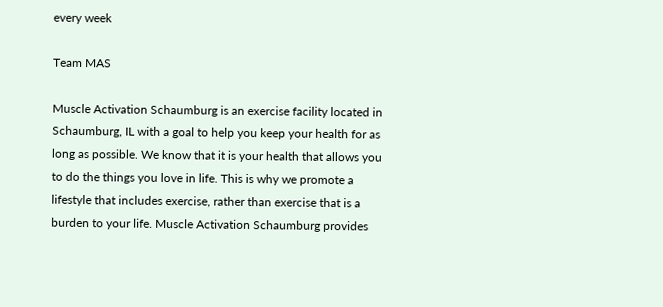every week

Team MAS

Muscle Activation Schaumburg is an exercise facility located in Schaumburg, IL with a goal to help you keep your health for as long as possible. We know that it is your health that allows you to do the things you love in life. This is why we promote a lifestyle that includes exercise, rather than exercise that is a burden to your life. Muscle Activation Schaumburg provides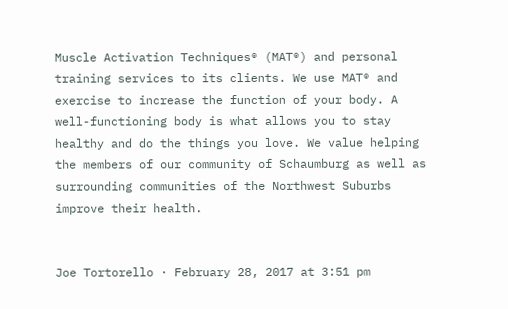Muscle Activation Techniques® (MAT®) and personal training services to its clients. We use MAT® and exercise to increase the function of your body. A well-functioning body is what allows you to stay healthy and do the things you love. We value helping the members of our community of Schaumburg as well as surrounding communities of the Northwest Suburbs improve their health.


Joe Tortorello · February 28, 2017 at 3:51 pm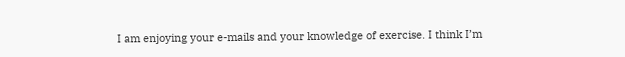I am enjoying your e-mails and your knowledge of exercise. I think I’m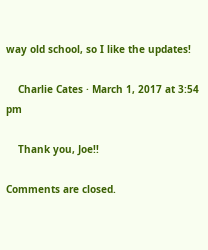way old school, so I like the updates!

    Charlie Cates · March 1, 2017 at 3:54 pm

    Thank you, Joe!!

Comments are closed.